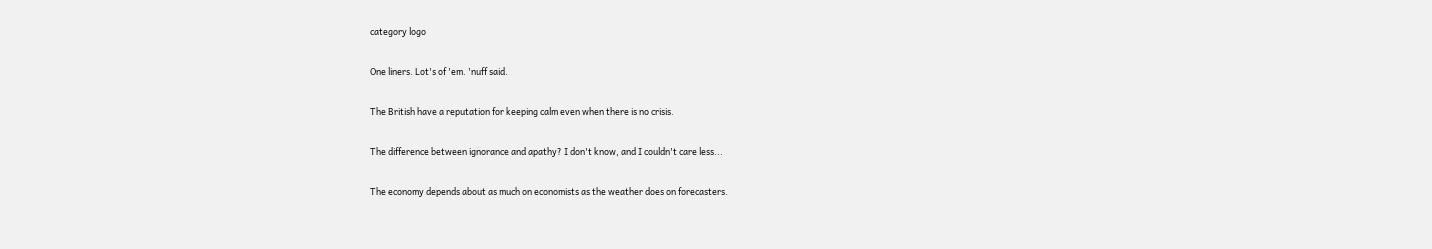category logo

One liners. Lot's of 'em. 'nuff said.

The British have a reputation for keeping calm even when there is no crisis.

The difference between ignorance and apathy? I don't know, and I couldn't care less...

The economy depends about as much on economists as the weather does on forecasters.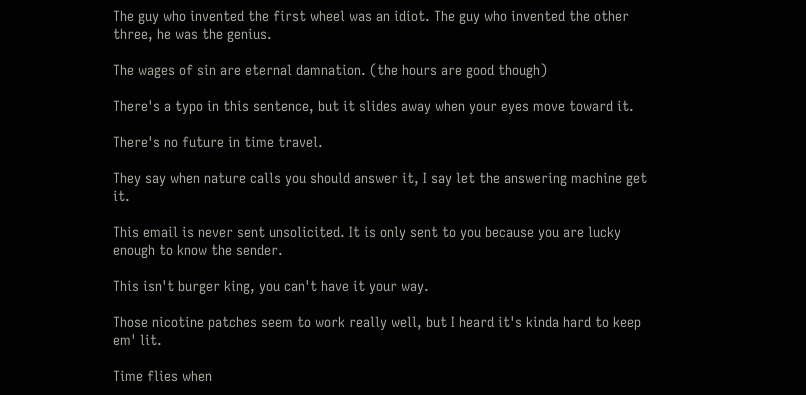The guy who invented the first wheel was an idiot. The guy who invented the other three, he was the genius.

The wages of sin are eternal damnation. (the hours are good though)

There's a typo in this sentence, but it slides away when your eyes move toward it.

There's no future in time travel.

They say when nature calls you should answer it, I say let the answering machine get it.

This email is never sent unsolicited. It is only sent to you because you are lucky enough to know the sender.

This isn't burger king, you can't have it your way.

Those nicotine patches seem to work really well, but I heard it's kinda hard to keep em' lit.

Time flies when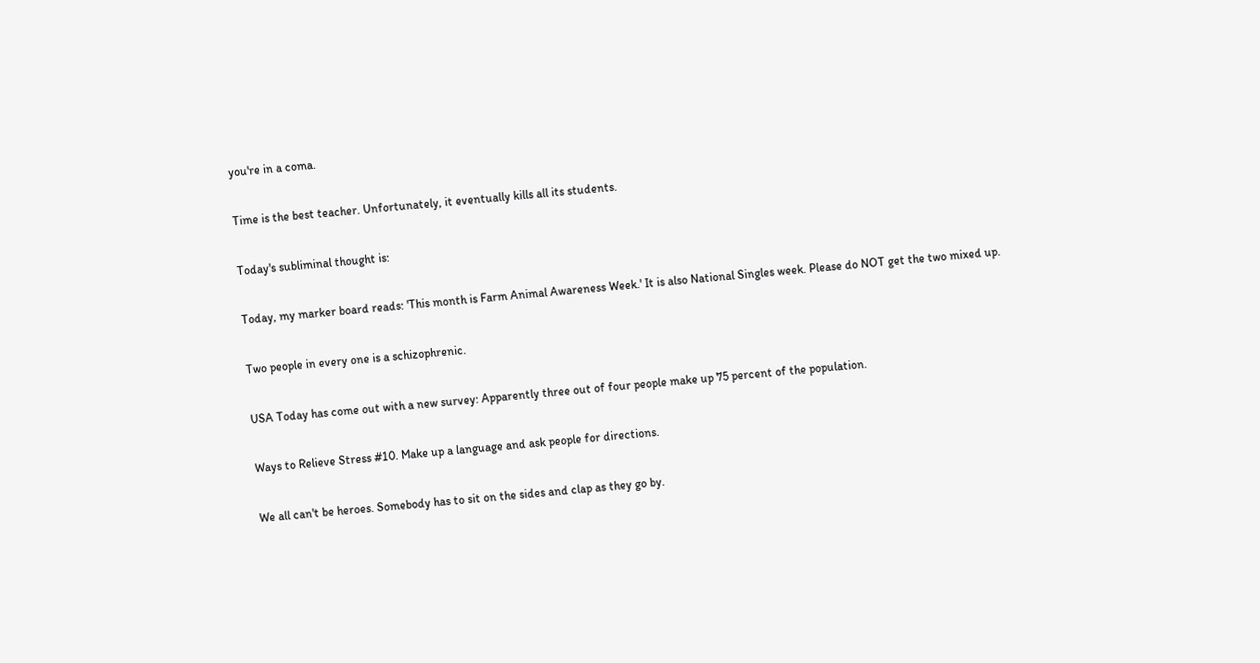you're in a coma.

Time is the best teacher. Unfortunately, it eventually kills all its students.

Today's subliminal thought is:

Today, my marker board reads: 'This month is Farm Animal Awareness Week.' It is also National Singles week. Please do NOT get the two mixed up.

Two people in every one is a schizophrenic.

USA Today has come out with a new survey: Apparently three out of four people make up 75 percent of the population.

Ways to Relieve Stress #10. Make up a language and ask people for directions.

We all can't be heroes. Somebody has to sit on the sides and clap as they go by.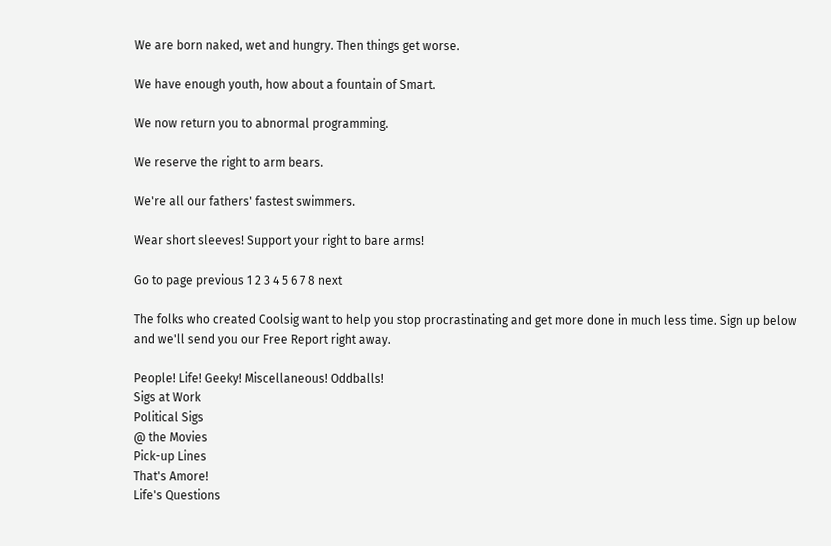We are born naked, wet and hungry. Then things get worse.

We have enough youth, how about a fountain of Smart.

We now return you to abnormal programming.

We reserve the right to arm bears.

We're all our fathers' fastest swimmers.

Wear short sleeves! Support your right to bare arms!

Go to page previous 1 2 3 4 5 6 7 8 next

The folks who created Coolsig want to help you stop procrastinating and get more done in much less time. Sign up below and we'll send you our Free Report right away.

People! Life! Geeky! Miscellaneous! Oddballs!
Sigs at Work
Political Sigs
@ the Movies
Pick-up Lines
That's Amore!
Life's Questions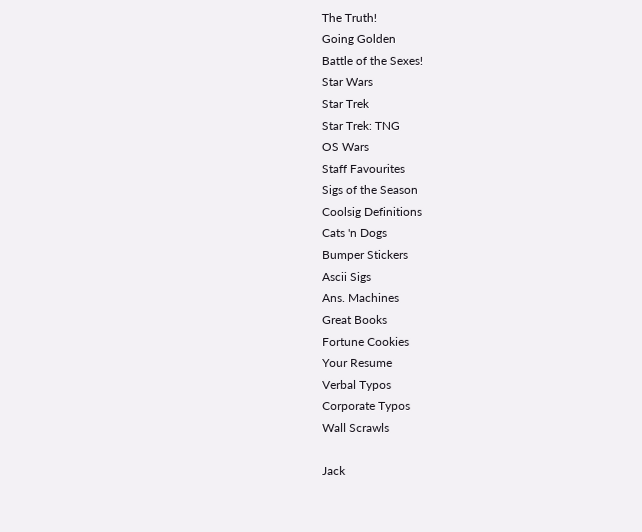The Truth!
Going Golden
Battle of the Sexes!
Star Wars
Star Trek
Star Trek: TNG
OS Wars
Staff Favourites
Sigs of the Season
Coolsig Definitions
Cats 'n Dogs
Bumper Stickers
Ascii Sigs
Ans. Machines
Great Books
Fortune Cookies
Your Resume
Verbal Typos
Corporate Typos
Wall Scrawls

Jack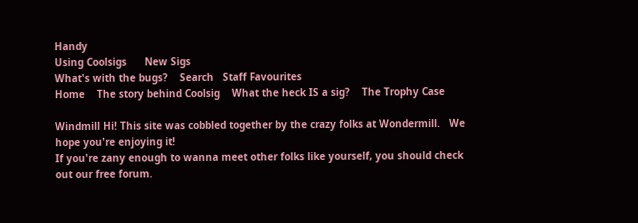Handy
Using Coolsigs      New Sigs
What's with the bugs?    Search   Staff Favourites
Home    The story behind Coolsig    What the heck IS a sig?    The Trophy Case

Windmill Hi! This site was cobbled together by the crazy folks at Wondermill.   We hope you're enjoying it!
If you're zany enough to wanna meet other folks like yourself, you should check out our free forum.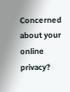Concerned about your online privacy?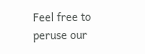Feel free to peruse our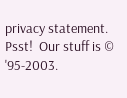privacy statement.
Psst!  Our stuff is © '95-2003.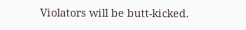Violators will be butt-kicked.